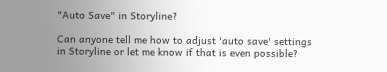"Auto Save" in Storyline?

Can anyone tell me how to adjust 'auto save' settings in Storyline or let me know if that is even possible?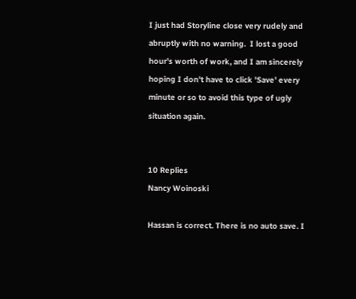I just had Storyline close very rudely and abruptly with no warning.  I lost a good hour's worth of work, and I am sincerely hoping I don't have to click 'Save' every minute or so to avoid this type of ugly situation again.


10 Replies
Nancy Woinoski

Hassan is correct. There is no auto save. I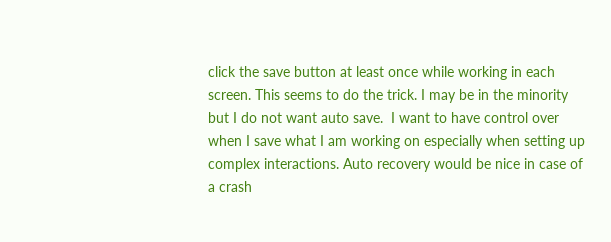click the save button at least once while working in each screen. This seems to do the trick. I may be in the minority but I do not want auto save.  I want to have control over when I save what I am working on especially when setting up complex interactions. Auto recovery would be nice in case of a crash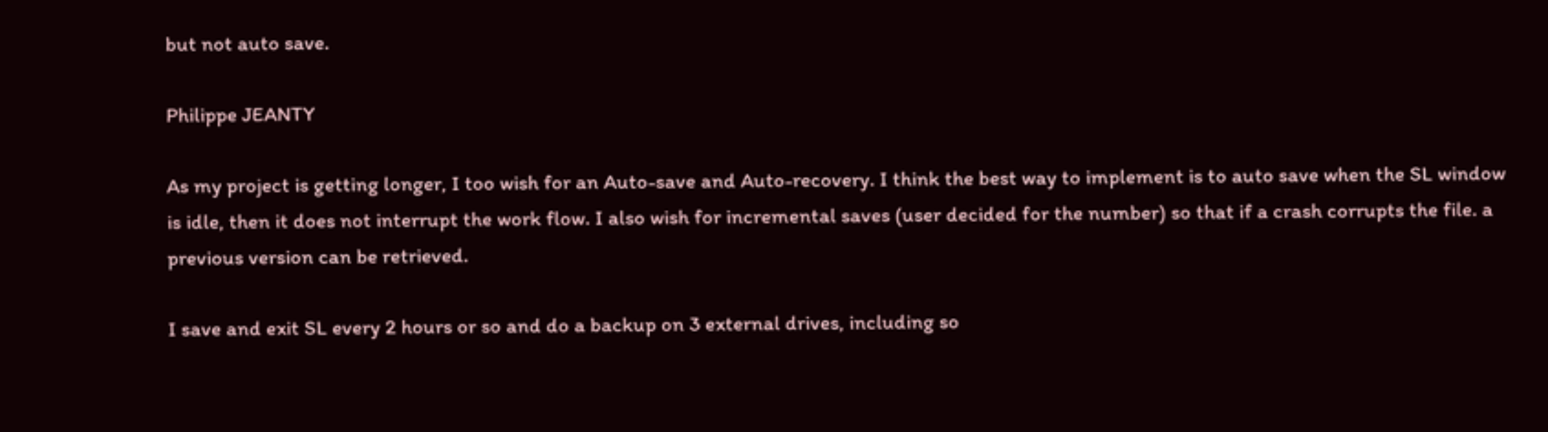but not auto save.

Philippe JEANTY

As my project is getting longer, I too wish for an Auto-save and Auto-recovery. I think the best way to implement is to auto save when the SL window is idle, then it does not interrupt the work flow. I also wish for incremental saves (user decided for the number) so that if a crash corrupts the file. a previous version can be retrieved.

I save and exit SL every 2 hours or so and do a backup on 3 external drives, including so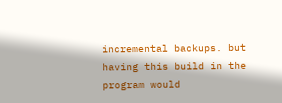incremental backups. but having this build in the program would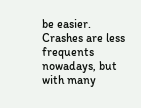be easier. Crashes are less frequents nowadays, but with many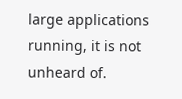large applications running, it is not unheard of.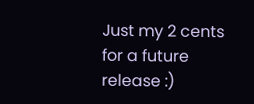Just my 2 cents for a future release :)